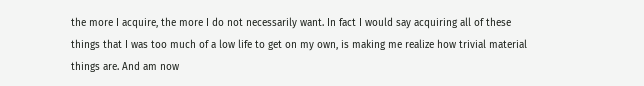the more I acquire, the more I do not necessarily want. In fact I would say acquiring all of these things that I was too much of a low life to get on my own, is making me realize how trivial material things are. And am now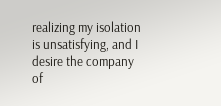realizing my isolation is unsatisfying, and I desire the company of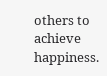others to achieve happiness.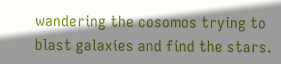wandering the cosomos trying to blast galaxies and find the stars.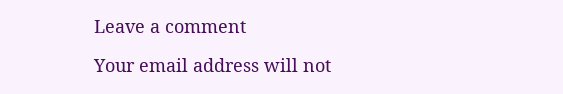Leave a comment

Your email address will not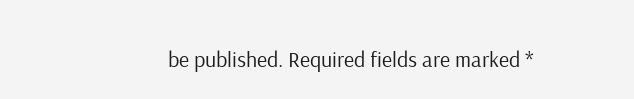be published. Required fields are marked *